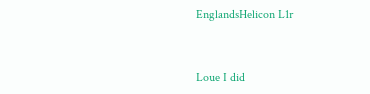EnglandsHelicon L1r


Loue I did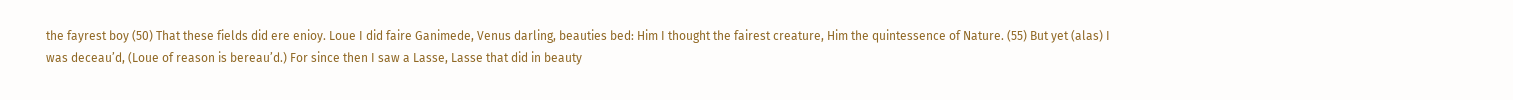the fayrest boy (50) That these fields did ere enioy. Loue I did faire Ganimede, Venus darling, beauties bed: Him I thought the fairest creature, Him the quintessence of Nature. (55) But yet (alas) I was deceau’d, (Loue of reason is bereau’d.) For since then I saw a Lasse, Lasse that did in beauty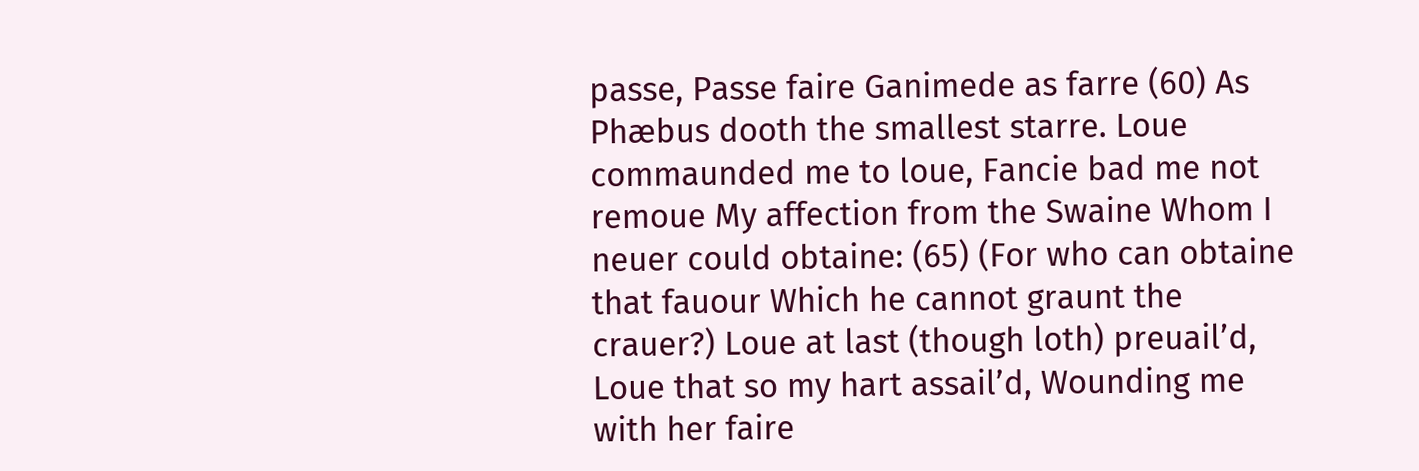passe, Passe faire Ganimede as farre (60) As Phæbus dooth the smallest starre. Loue commaunded me to loue, Fancie bad me not remoue My affection from the Swaine Whom I neuer could obtaine: (65) (For who can obtaine that fauour Which he cannot graunt the crauer?) Loue at last (though loth) preuail’d, Loue that so my hart assail’d, Wounding me with her faire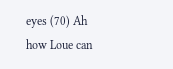eyes (70) Ah how Loue can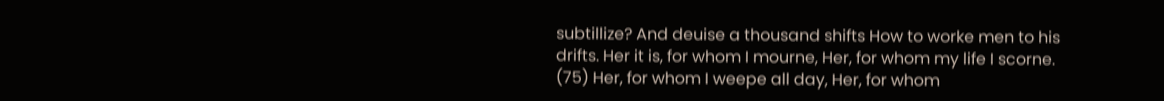subtillize? And deuise a thousand shifts How to worke men to his drifts. Her it is, for whom I mourne, Her, for whom my life I scorne. (75) Her, for whom I weepe all day, Her, for whom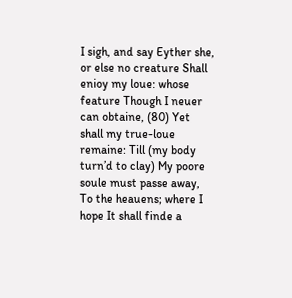I sigh, and say Eyther she, or else no creature Shall enioy my loue: whose feature Though I neuer can obtaine, (80) Yet shall my true-loue remaine: Till (my body turn’d to clay) My poore soule must passe away, To the heauens; where I hope It shall finde a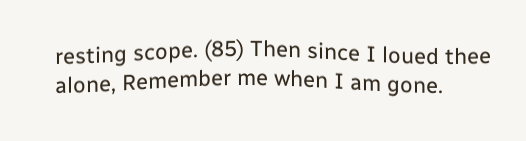resting scope. (85) Then since I loued thee alone, Remember me when I am gone.